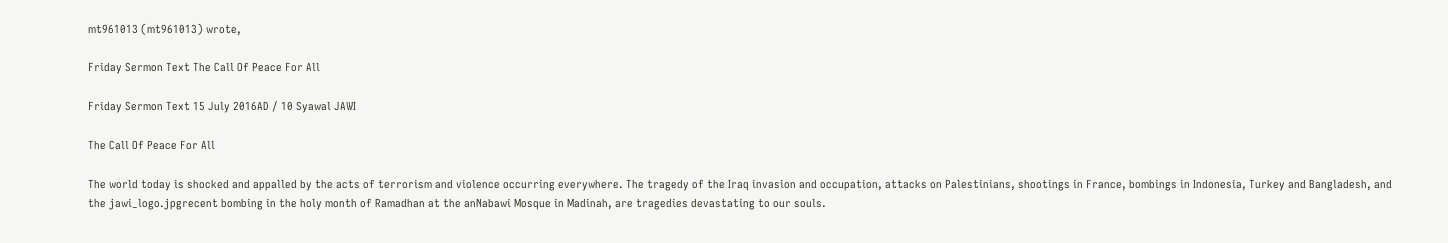mt961013 (mt961013) wrote,

Friday Sermon Text The Call Of Peace For All

Friday Sermon Text 15 July 2016AD / 10 Syawal JAWI

The Call Of Peace For All

The world today is shocked and appalled by the acts of terrorism and violence occurring everywhere. The tragedy of the Iraq invasion and occupation, attacks on Palestinians, shootings in France, bombings in Indonesia, Turkey and Bangladesh, and the jawi_logo.jpgrecent bombing in the holy month of Ramadhan at the anNabawi Mosque in Madinah, are tragedies devastating to our souls.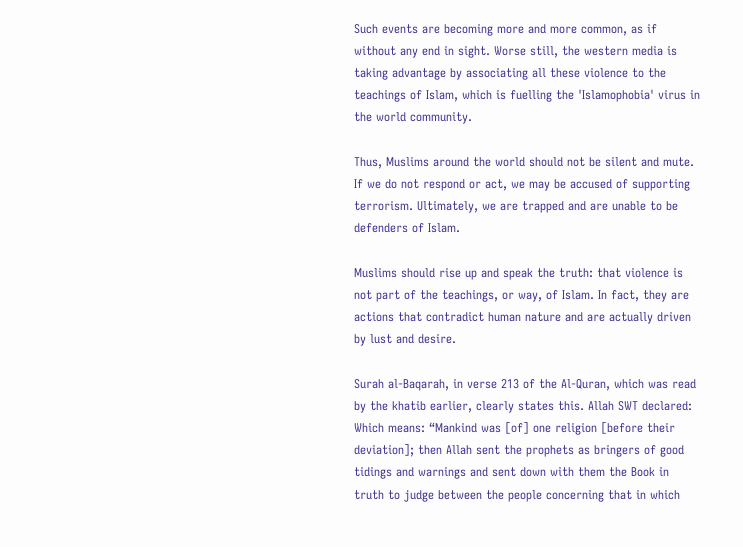Such events are becoming more and more common, as if without any end in sight. Worse still, the western media is taking advantage by associating all these violence to the teachings of Islam, which is fuelling the 'Islamophobia' virus in the world community.

Thus, Muslims around the world should not be silent and mute. If we do not respond or act, we may be accused of supporting terrorism. Ultimately, we are trapped and are unable to be defenders of Islam.

Muslims should rise up and speak the truth: that violence is not part of the teachings, or way, of Islam. In fact, they are actions that contradict human nature and are actually driven by lust and desire.

Surah al-Baqarah, in verse 213 of the Al-Quran, which was read by the khatib earlier, clearly states this. Allah SWT declared: Which means: “Mankind was [of] one religion [before their deviation]; then Allah sent the prophets as bringers of good tidings and warnings and sent down with them the Book in truth to judge between the people concerning that in which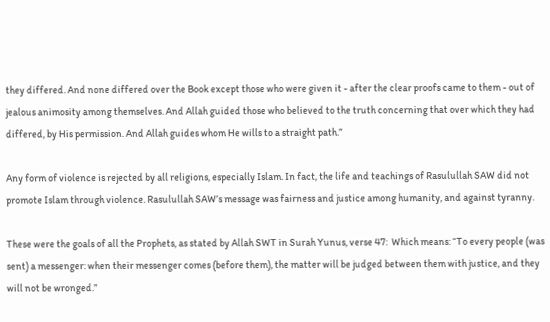they differed. And none differed over the Book except those who were given it - after the clear proofs came to them - out of jealous animosity among themselves. And Allah guided those who believed to the truth concerning that over which they had differed, by His permission. And Allah guides whom He wills to a straight path.”

Any form of violence is rejected by all religions, especially Islam. In fact, the life and teachings of Rasulullah SAW did not promote Islam through violence. Rasulullah SAW’s message was fairness and justice among humanity, and against tyranny.

These were the goals of all the Prophets, as stated by Allah SWT in Surah Yunus, verse 47:  Which means: “To every people (was sent) a messenger: when their messenger comes (before them), the matter will be judged between them with justice, and they will not be wronged.”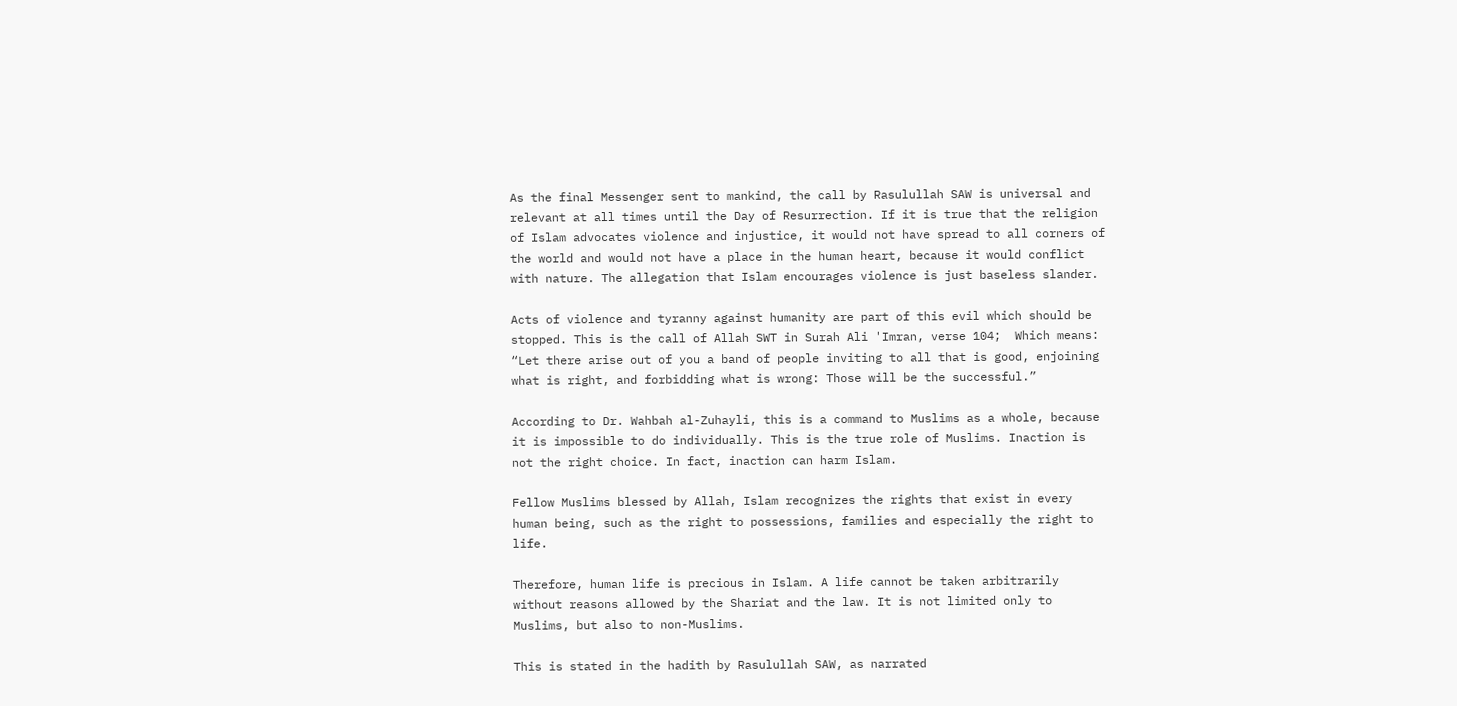As the final Messenger sent to mankind, the call by Rasulullah SAW is universal and relevant at all times until the Day of Resurrection. If it is true that the religion of Islam advocates violence and injustice, it would not have spread to all corners of the world and would not have a place in the human heart, because it would conflict with nature. The allegation that Islam encourages violence is just baseless slander.

Acts of violence and tyranny against humanity are part of this evil which should be stopped. This is the call of Allah SWT in Surah Ali 'Imran, verse 104;  Which means: “Let there arise out of you a band of people inviting to all that is good, enjoining what is right, and forbidding what is wrong: Those will be the successful.”

According to Dr. Wahbah al-Zuhayli, this is a command to Muslims as a whole, because it is impossible to do individually. This is the true role of Muslims. Inaction is not the right choice. In fact, inaction can harm Islam.

Fellow Muslims blessed by Allah, Islam recognizes the rights that exist in every human being, such as the right to possessions, families and especially the right to life.

Therefore, human life is precious in Islam. A life cannot be taken arbitrarily without reasons allowed by the Shariat and the law. It is not limited only to Muslims, but also to non-Muslims.

This is stated in the hadith by Rasulullah SAW, as narrated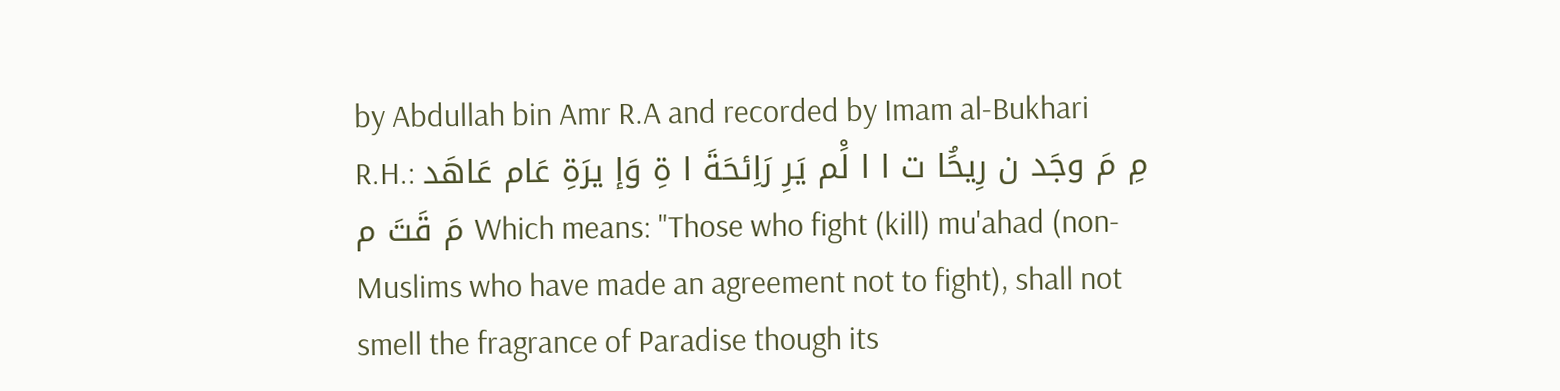by Abdullah bin Amr R.A and recorded by Imam al-Bukhari R.H.: مِ مَ وجَد ن رِيحَُا ت ا ا لَْم يَرِ رَاِئحَةَ ا ةِ وَإ يرَةِ عَام عَاهَد مَ قَتَ م Which means: "Those who fight (kill) mu'ahad (non-Muslims who have made an agreement not to fight), shall not smell the fragrance of Paradise though its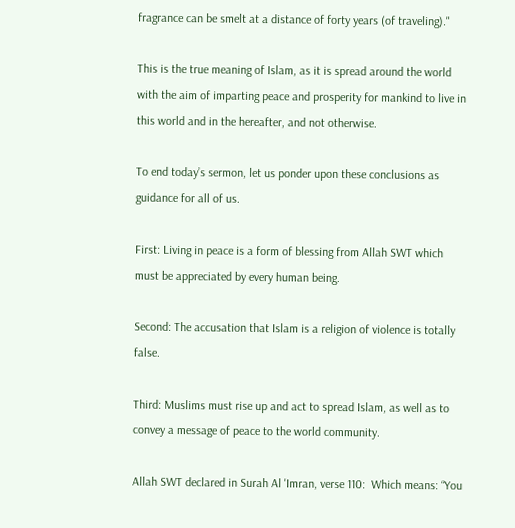fragrance can be smelt at a distance of forty years (of traveling)."

This is the true meaning of Islam, as it is spread around the world with the aim of imparting peace and prosperity for mankind to live in this world and in the hereafter, and not otherwise.

To end today’s sermon, let us ponder upon these conclusions as guidance for all of us.

First: Living in peace is a form of blessing from Allah SWT which must be appreciated by every human being.

Second: The accusation that Islam is a religion of violence is totally false.

Third: Muslims must rise up and act to spread Islam, as well as to convey a message of peace to the world community.

Allah SWT declared in Surah Al 'Imran, verse 110:  Which means: “You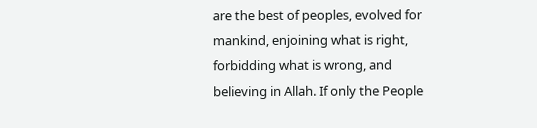are the best of peoples, evolved for mankind, enjoining what is right, forbidding what is wrong, and believing in Allah. If only the People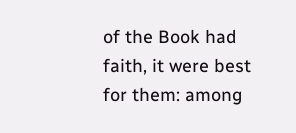of the Book had faith, it were best for them: among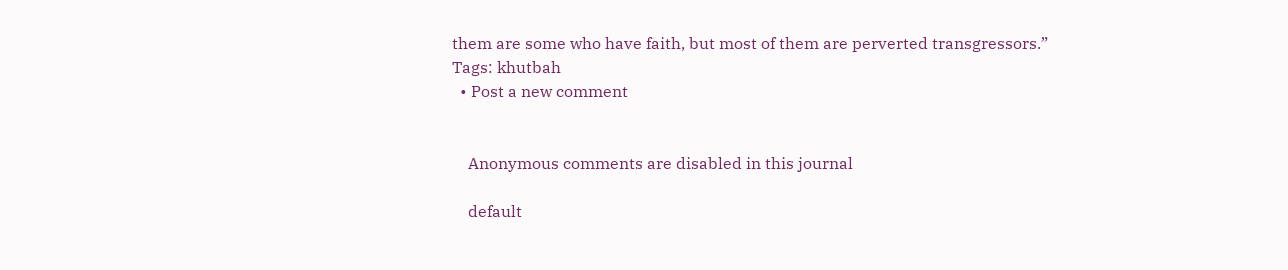them are some who have faith, but most of them are perverted transgressors.”
Tags: khutbah
  • Post a new comment


    Anonymous comments are disabled in this journal

    default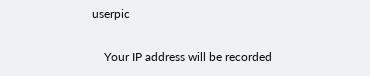userpic

    Your IP address will be recorded